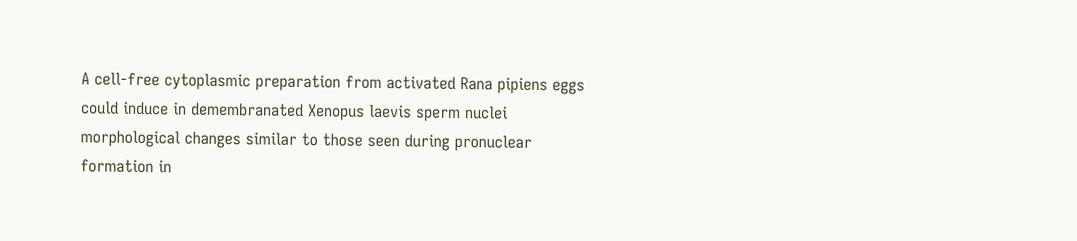A cell-free cytoplasmic preparation from activated Rana pipiens eggs could induce in demembranated Xenopus laevis sperm nuclei morphological changes similar to those seen during pronuclear formation in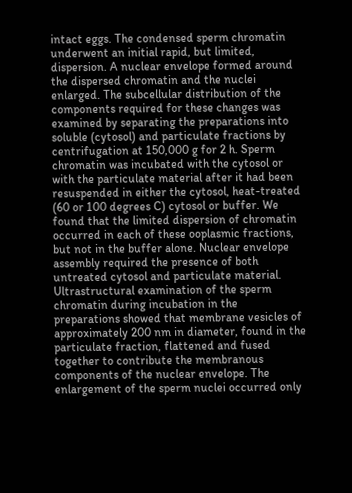intact eggs. The condensed sperm chromatin underwent an initial rapid, but limited, dispersion. A nuclear envelope formed around the dispersed chromatin and the nuclei enlarged. The subcellular distribution of the components required for these changes was examined by separating the preparations into soluble (cytosol) and particulate fractions by centrifugation at 150,000 g for 2 h. Sperm chromatin was incubated with the cytosol or with the particulate material after it had been resuspended in either the cytosol, heat-treated (60 or 100 degrees C) cytosol or buffer. We found that the limited dispersion of chromatin occurred in each of these ooplasmic fractions, but not in the buffer alone. Nuclear envelope assembly required the presence of both untreated cytosol and particulate material. Ultrastructural examination of the sperm chromatin during incubation in the preparations showed that membrane vesicles of approximately 200 nm in diameter, found in the particulate fraction, flattened and fused together to contribute the membranous components of the nuclear envelope. The enlargement of the sperm nuclei occurred only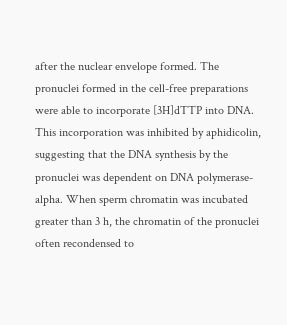after the nuclear envelope formed. The pronuclei formed in the cell-free preparations were able to incorporate [3H]dTTP into DNA. This incorporation was inhibited by aphidicolin, suggesting that the DNA synthesis by the pronuclei was dependent on DNA polymerase-alpha. When sperm chromatin was incubated greater than 3 h, the chromatin of the pronuclei often recondensed to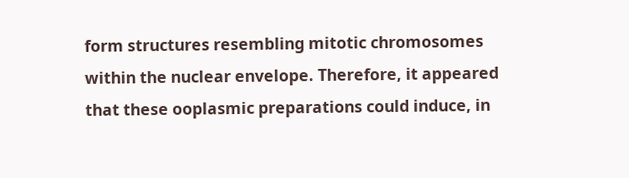form structures resembling mitotic chromosomes within the nuclear envelope. Therefore, it appeared that these ooplasmic preparations could induce, in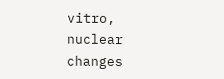vitro, nuclear changes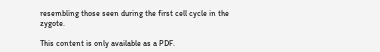resembling those seen during the first cell cycle in the zygote.

This content is only available as a PDF.